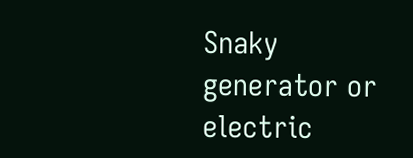Snaky generator or electric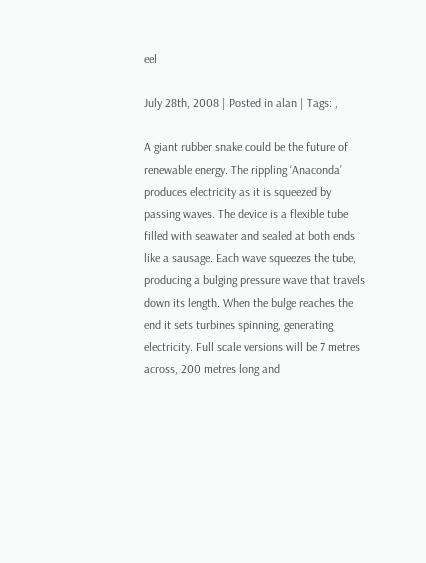eel

July 28th, 2008 | Posted in alan | Tags: ,

A giant rubber snake could be the future of renewable energy. The rippling ‘Anaconda’ produces electricity as it is squeezed by passing waves. The device is a flexible tube filled with seawater and sealed at both ends like a sausage. Each wave squeezes the tube, producing a bulging pressure wave that travels down its length. When the bulge reaches the end it sets turbines spinning, generating electricity. Full scale versions will be 7 metres across, 200 metres long and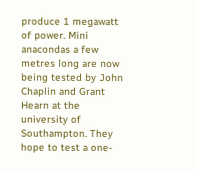produce 1 megawatt of power. Mini anacondas a few metres long are now being tested by John Chaplin and Grant Hearn at the university of Southampton. They hope to test a one-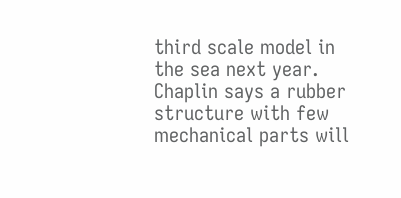third scale model in the sea next year. Chaplin says a rubber structure with few mechanical parts will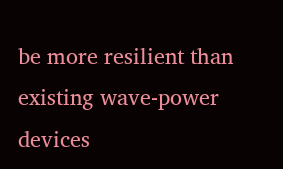be more resilient than existing wave-power devices